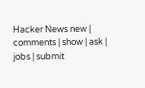Hacker News new | comments | show | ask | jobs | submit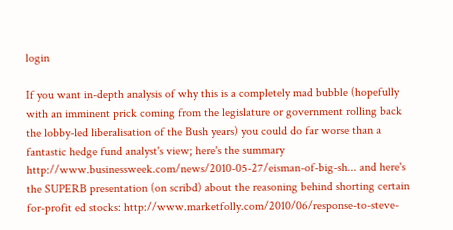login

If you want in-depth analysis of why this is a completely mad bubble (hopefully with an imminent prick coming from the legislature or government rolling back the lobby-led liberalisation of the Bush years) you could do far worse than a fantastic hedge fund analyst's view; here's the summary http://www.businessweek.com/news/2010-05-27/eisman-of-big-sh... and here's the SUPERB presentation (on scribd) about the reasoning behind shorting certain for-profit ed stocks: http://www.marketfolly.com/2010/06/response-to-steve-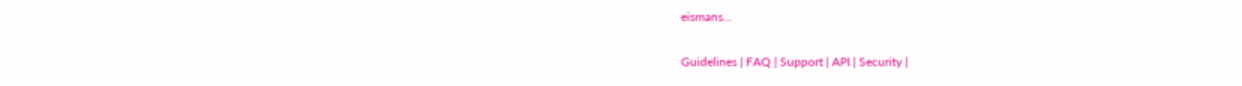eismans...

Guidelines | FAQ | Support | API | Security |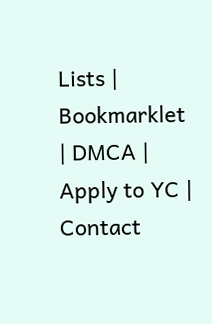Lists | Bookmarklet | DMCA | Apply to YC | Contact